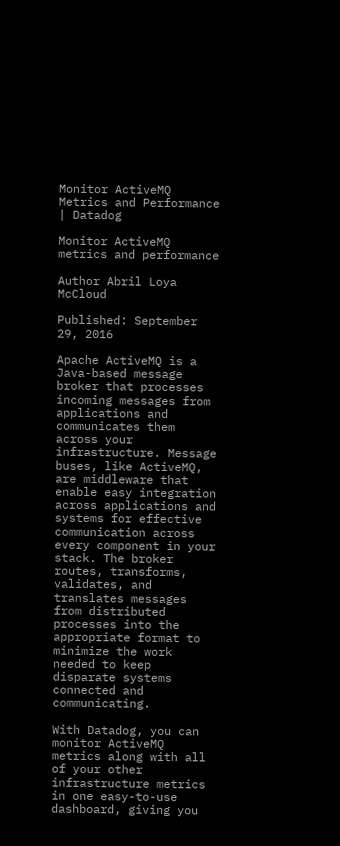Monitor ActiveMQ Metrics and Performance | Datadog

Monitor ActiveMQ metrics and performance

Author Abril Loya McCloud

Published: September 29, 2016

Apache ActiveMQ is a Java-based message broker that processes incoming messages from applications and communicates them across your infrastructure. Message buses, like ActiveMQ, are middleware that enable easy integration across applications and systems for effective communication across every component in your stack. The broker routes, transforms, validates, and translates messages from distributed processes into the appropriate format to minimize the work needed to keep disparate systems connected and communicating.

With Datadog, you can monitor ActiveMQ metrics along with all of your other infrastructure metrics in one easy-to-use dashboard, giving you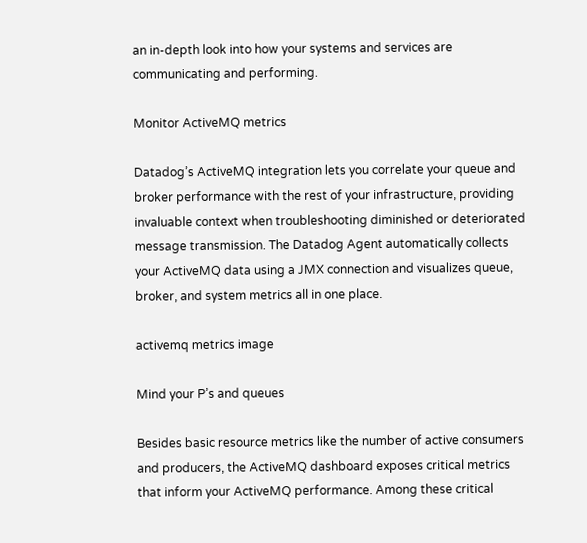an in-depth look into how your systems and services are communicating and performing.

Monitor ActiveMQ metrics

Datadog’s ActiveMQ integration lets you correlate your queue and broker performance with the rest of your infrastructure, providing invaluable context when troubleshooting diminished or deteriorated message transmission. The Datadog Agent automatically collects your ActiveMQ data using a JMX connection and visualizes queue, broker, and system metrics all in one place.

activemq metrics image

Mind your P’s and queues

Besides basic resource metrics like the number of active consumers and producers, the ActiveMQ dashboard exposes critical metrics that inform your ActiveMQ performance. Among these critical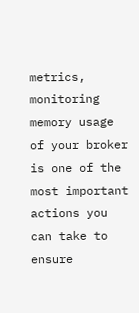metrics, monitoring memory usage of your broker is one of the most important actions you can take to ensure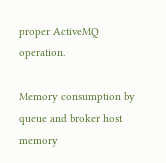proper ActiveMQ operation.

Memory consumption by queue and broker host memory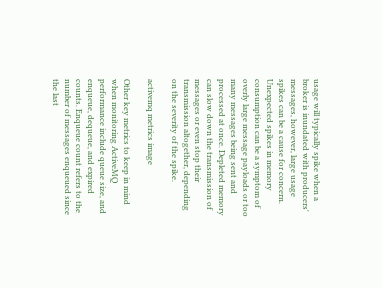usage will typically spike when a broker is inundated with producers' messages, however, large usage spikes can be a cause for concern. Unexpected spikes in memory consumption can be a symptom of overly large message payloads or too many messages being sent and processed at once. Depleted memory can slow down the transmission of messages or even stop their transmission altogether, depending on the severity of the spike.

activemq metrics image

Other key metrics to keep in mind when monitoring ActiveMQ performance include queue size, and enqueue, dequeue, and expired counts. Enqueue count refers to the number of messages enqueued since the last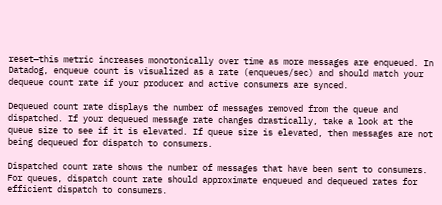reset—this metric increases monotonically over time as more messages are enqueued. In Datadog, enqueue count is visualized as a rate (enqueues/sec) and should match your dequeue count rate if your producer and active consumers are synced.

Dequeued count rate displays the number of messages removed from the queue and dispatched. If your dequeued message rate changes drastically, take a look at the queue size to see if it is elevated. If queue size is elevated, then messages are not being dequeued for dispatch to consumers.

Dispatched count rate shows the number of messages that have been sent to consumers. For queues, dispatch count rate should approximate enqueued and dequeued rates for efficient dispatch to consumers.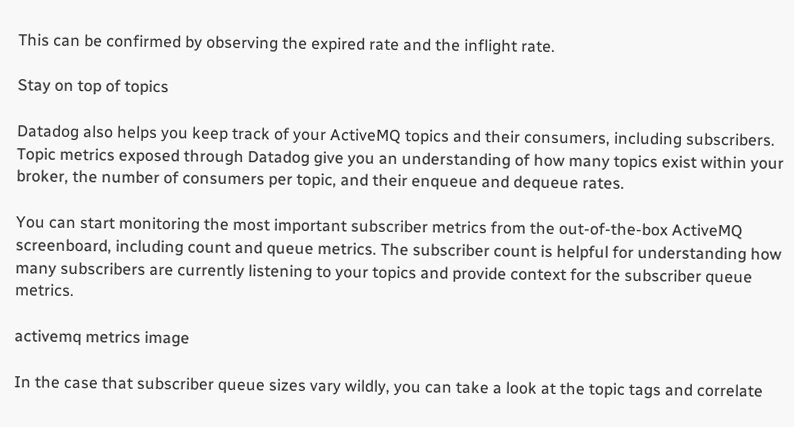This can be confirmed by observing the expired rate and the inflight rate.

Stay on top of topics

Datadog also helps you keep track of your ActiveMQ topics and their consumers, including subscribers. Topic metrics exposed through Datadog give you an understanding of how many topics exist within your broker, the number of consumers per topic, and their enqueue and dequeue rates.

You can start monitoring the most important subscriber metrics from the out-of-the-box ActiveMQ screenboard, including count and queue metrics. The subscriber count is helpful for understanding how many subscribers are currently listening to your topics and provide context for the subscriber queue metrics.

activemq metrics image

In the case that subscriber queue sizes vary wildly, you can take a look at the topic tags and correlate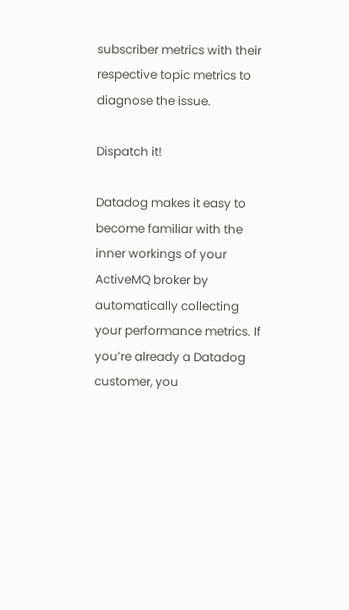subscriber metrics with their respective topic metrics to diagnose the issue.

Dispatch it!

Datadog makes it easy to become familiar with the inner workings of your ActiveMQ broker by automatically collecting your performance metrics. If you’re already a Datadog customer, you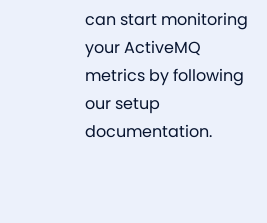can start monitoring your ActiveMQ metrics by following our setup documentation.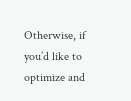Otherwise, if you’d like to optimize and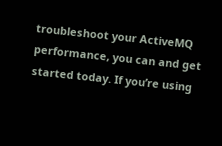troubleshoot your ActiveMQ performance, you can and get started today. If you’re using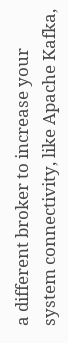a different broker to increase your system connectivity, like Apache Kafka,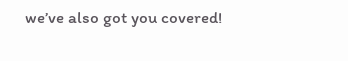we’ve also got you covered!